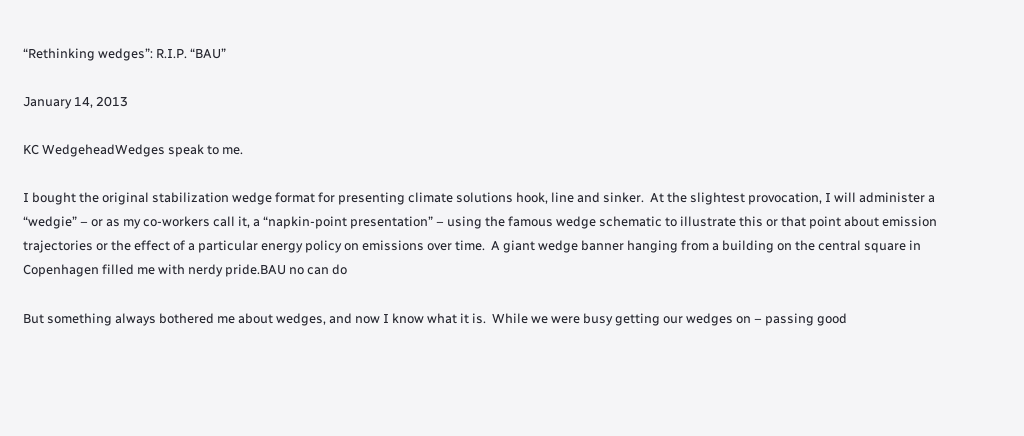“Rethinking wedges”: R.I.P. “BAU”

January 14, 2013

KC WedgeheadWedges speak to me.

I bought the original stabilization wedge format for presenting climate solutions hook, line and sinker.  At the slightest provocation, I will administer a “wedgie” – or as my co-workers call it, a “napkin-point presentation” – using the famous wedge schematic to illustrate this or that point about emission trajectories or the effect of a particular energy policy on emissions over time.  A giant wedge banner hanging from a building on the central square in Copenhagen filled me with nerdy pride.BAU no can do

But something always bothered me about wedges, and now I know what it is.  While we were busy getting our wedges on – passing good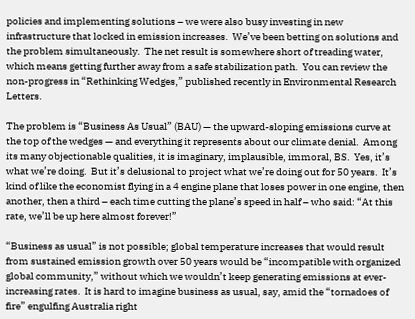policies and implementing solutions – we were also busy investing in new infrastructure that locked in emission increases.  We’ve been betting on solutions and the problem simultaneously.  The net result is somewhere short of treading water, which means getting further away from a safe stabilization path.  You can review the non-progress in “Rethinking Wedges,” published recently in Environmental Research Letters.

The problem is “Business As Usual” (BAU) — the upward-sloping emissions curve at the top of the wedges — and everything it represents about our climate denial.  Among its many objectionable qualities, it is imaginary, implausible, immoral, BS.  Yes, it’s what we’re doing.  But it’s delusional to project what we’re doing out for 50 years.  It’s kind of like the economist flying in a 4 engine plane that loses power in one engine, then another, then a third – each time cutting the plane’s speed in half – who said: “At this rate, we’ll be up here almost forever!”

“Business as usual” is not possible; global temperature increases that would result from sustained emission growth over 50 years would be “incompatible with organized global community,” without which we wouldn’t keep generating emissions at ever-increasing rates.  It is hard to imagine business as usual, say, amid the “tornadoes of fire” engulfing Australia right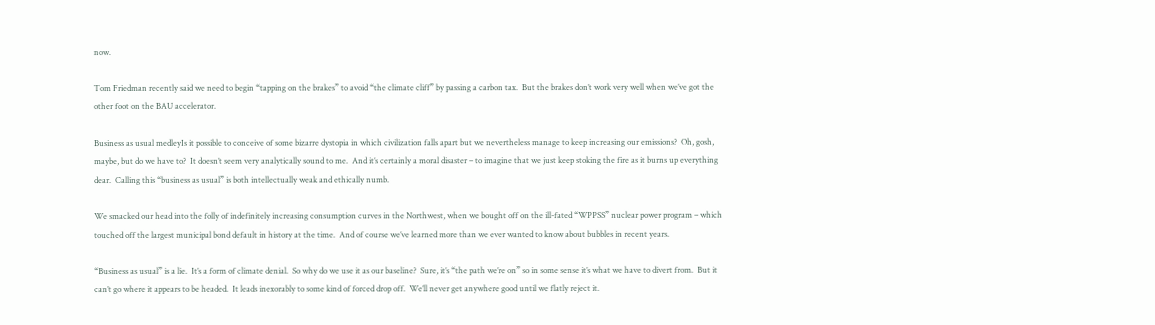now.

Tom Friedman recently said we need to begin “tapping on the brakes” to avoid “the climate cliff” by passing a carbon tax.  But the brakes don’t work very well when we’ve got the other foot on the BAU accelerator.

Business as usual medleyIs it possible to conceive of some bizarre dystopia in which civilization falls apart but we nevertheless manage to keep increasing our emissions?  Oh, gosh, maybe, but do we have to?  It doesn’t seem very analytically sound to me.  And it’s certainly a moral disaster – to imagine that we just keep stoking the fire as it burns up everything dear.  Calling this “business as usual” is both intellectually weak and ethically numb.

We smacked our head into the folly of indefinitely increasing consumption curves in the Northwest, when we bought off on the ill-fated “WPPSS” nuclear power program – which touched off the largest municipal bond default in history at the time.  And of course we’ve learned more than we ever wanted to know about bubbles in recent years.

“Business as usual” is a lie.  It’s a form of climate denial.  So why do we use it as our baseline?  Sure, it’s “the path we’re on” so in some sense it’s what we have to divert from.  But it can’t go where it appears to be headed.  It leads inexorably to some kind of forced drop off.  We’ll never get anywhere good until we flatly reject it.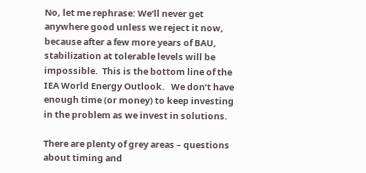No, let me rephrase: We’ll never get anywhere good unless we reject it now, because after a few more years of BAU, stabilization at tolerable levels will be impossible.  This is the bottom line of the IEA World Energy Outlook.   We don’t have enough time (or money) to keep investing in the problem as we invest in solutions.

There are plenty of grey areas – questions about timing and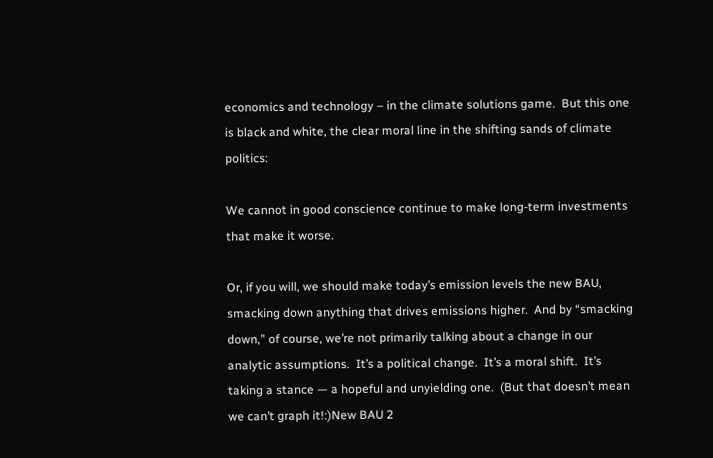economics and technology – in the climate solutions game.  But this one is black and white, the clear moral line in the shifting sands of climate politics:

We cannot in good conscience continue to make long-term investments that make it worse.

Or, if you will, we should make today’s emission levels the new BAU, smacking down anything that drives emissions higher.  And by “smacking down,” of course, we’re not primarily talking about a change in our analytic assumptions.  It’s a political change.  It’s a moral shift.  It’s taking a stance — a hopeful and unyielding one.  (But that doesn’t mean we can’t graph it!:)New BAU 2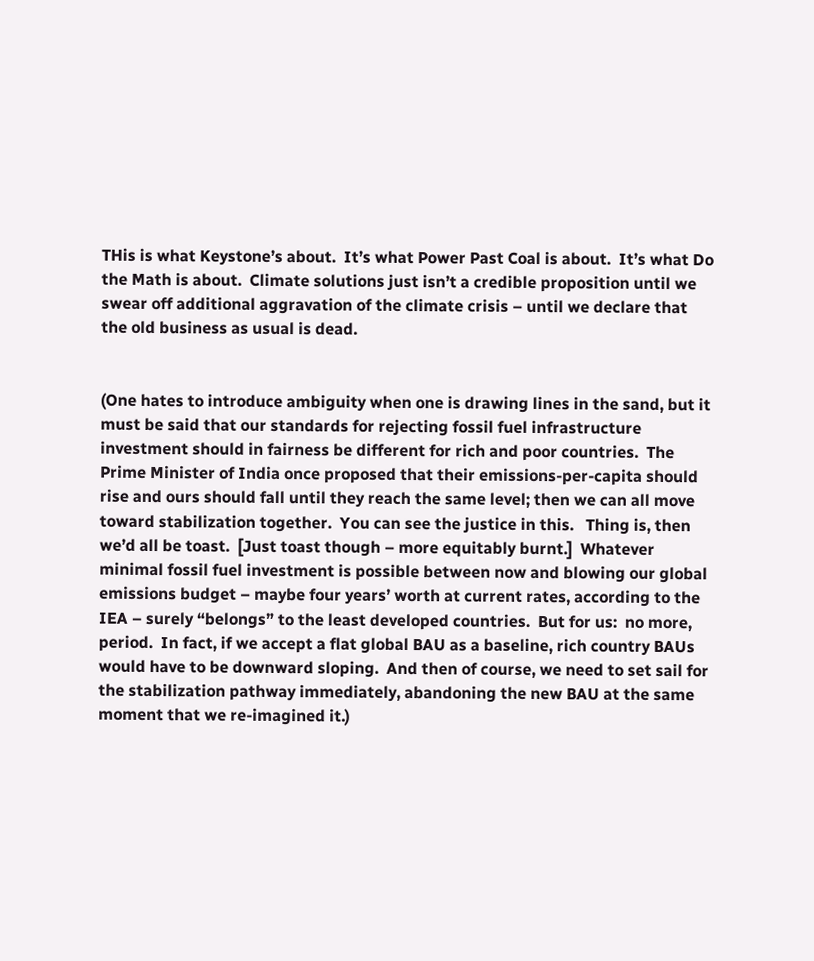THis is what Keystone’s about.  It’s what Power Past Coal is about.  It’s what Do the Math is about.  Climate solutions just isn’t a credible proposition until we swear off additional aggravation of the climate crisis – until we declare that the old business as usual is dead.


(One hates to introduce ambiguity when one is drawing lines in the sand, but it must be said that our standards for rejecting fossil fuel infrastructure investment should in fairness be different for rich and poor countries.  The Prime Minister of India once proposed that their emissions-per-capita should rise and ours should fall until they reach the same level; then we can all move toward stabilization together.  You can see the justice in this.   Thing is, then we’d all be toast.  [Just toast though – more equitably burnt.]  Whatever minimal fossil fuel investment is possible between now and blowing our global emissions budget – maybe four years’ worth at current rates, according to the IEA – surely “belongs” to the least developed countries.  But for us:  no more, period.  In fact, if we accept a flat global BAU as a baseline, rich country BAUs would have to be downward sloping.  And then of course, we need to set sail for the stabilization pathway immediately, abandoning the new BAU at the same moment that we re-imagined it.)